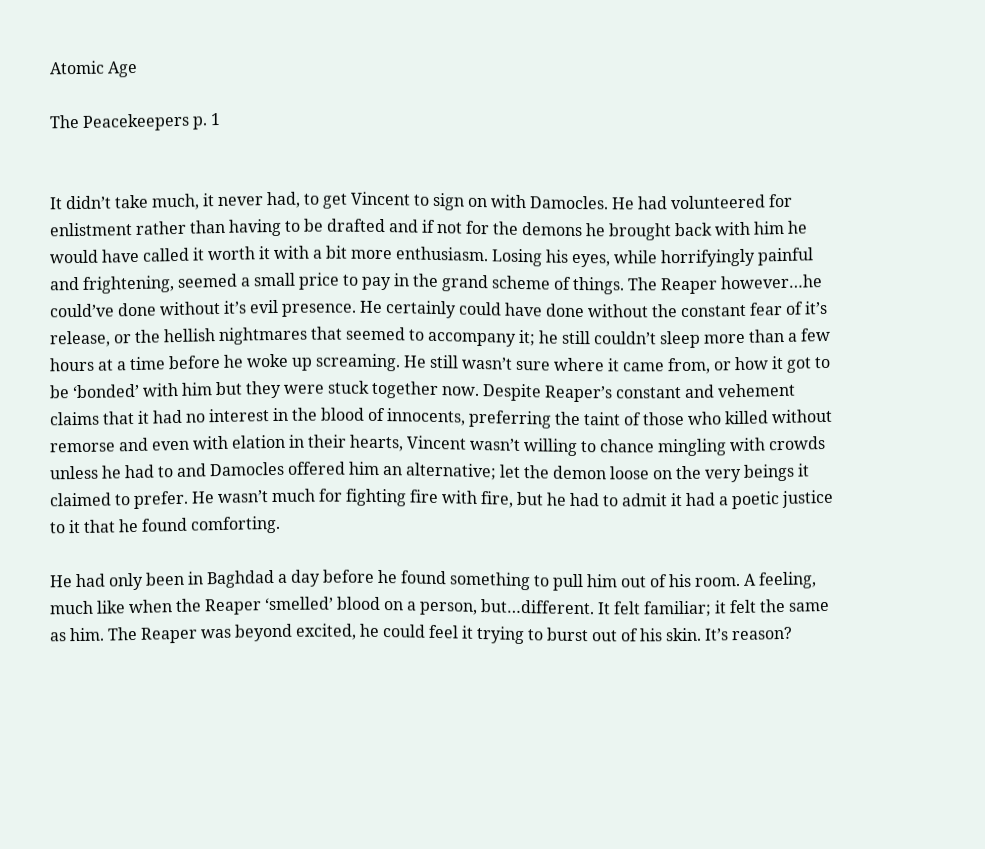Atomic Age

The Peacekeepers p. 1


It didn’t take much, it never had, to get Vincent to sign on with Damocles. He had volunteered for enlistment rather than having to be drafted and if not for the demons he brought back with him he would have called it worth it with a bit more enthusiasm. Losing his eyes, while horrifyingly painful and frightening, seemed a small price to pay in the grand scheme of things. The Reaper however…he could’ve done without it’s evil presence. He certainly could have done without the constant fear of it’s release, or the hellish nightmares that seemed to accompany it; he still couldn’t sleep more than a few hours at a time before he woke up screaming. He still wasn’t sure where it came from, or how it got to be ‘bonded’ with him but they were stuck together now. Despite Reaper’s constant and vehement claims that it had no interest in the blood of innocents, preferring the taint of those who killed without remorse and even with elation in their hearts, Vincent wasn’t willing to chance mingling with crowds unless he had to and Damocles offered him an alternative; let the demon loose on the very beings it claimed to prefer. He wasn’t much for fighting fire with fire, but he had to admit it had a poetic justice to it that he found comforting.

He had only been in Baghdad a day before he found something to pull him out of his room. A feeling, much like when the Reaper ‘smelled’ blood on a person, but…different. It felt familiar; it felt the same as him. The Reaper was beyond excited, he could feel it trying to burst out of his skin. It’s reason?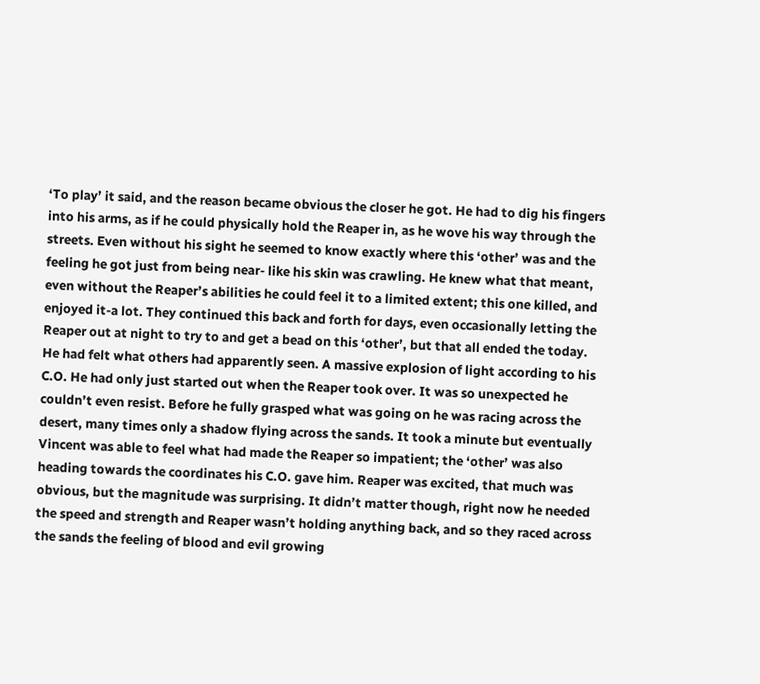‘To play’ it said, and the reason became obvious the closer he got. He had to dig his fingers into his arms, as if he could physically hold the Reaper in, as he wove his way through the streets. Even without his sight he seemed to know exactly where this ‘other’ was and the feeling he got just from being near- like his skin was crawling. He knew what that meant, even without the Reaper’s abilities he could feel it to a limited extent; this one killed, and enjoyed it-a lot. They continued this back and forth for days, even occasionally letting the Reaper out at night to try to and get a bead on this ‘other’, but that all ended the today. He had felt what others had apparently seen. A massive explosion of light according to his C.O. He had only just started out when the Reaper took over. It was so unexpected he couldn’t even resist. Before he fully grasped what was going on he was racing across the desert, many times only a shadow flying across the sands. It took a minute but eventually Vincent was able to feel what had made the Reaper so impatient; the ‘other’ was also heading towards the coordinates his C.O. gave him. Reaper was excited, that much was obvious, but the magnitude was surprising. It didn’t matter though, right now he needed the speed and strength and Reaper wasn’t holding anything back, and so they raced across the sands the feeling of blood and evil growing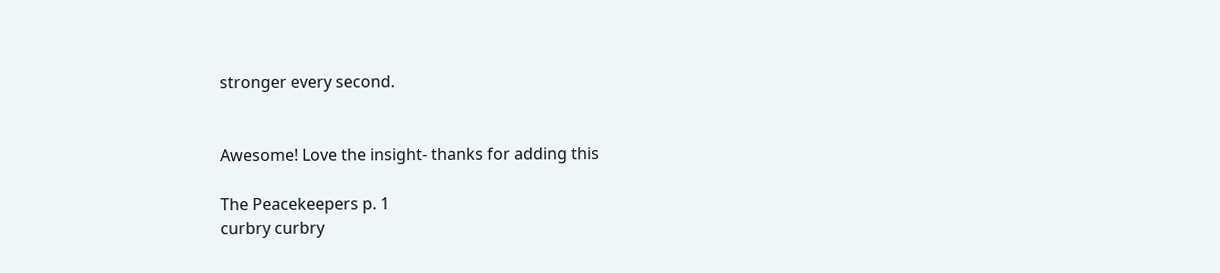stronger every second.


Awesome! Love the insight- thanks for adding this

The Peacekeepers p. 1
curbry curbry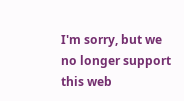I'm sorry, but we no longer support this web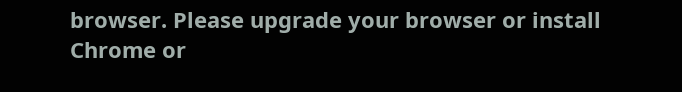browser. Please upgrade your browser or install Chrome or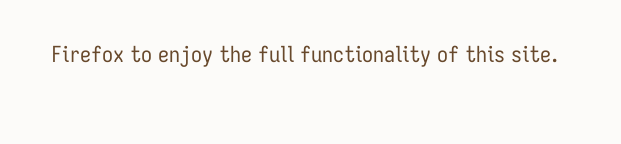Firefox to enjoy the full functionality of this site.